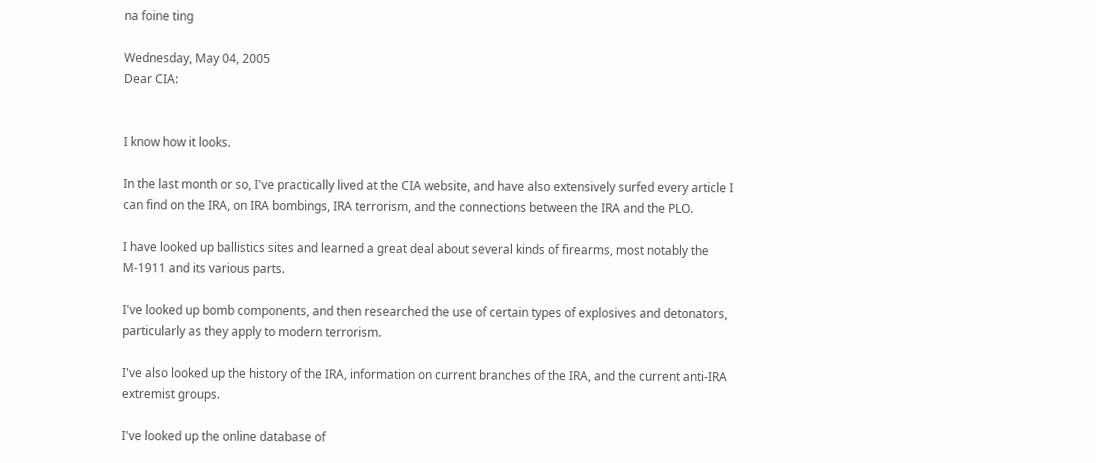na foine ting

Wednesday, May 04, 2005
Dear CIA:


I know how it looks.

In the last month or so, I've practically lived at the CIA website, and have also extensively surfed every article I can find on the IRA, on IRA bombings, IRA terrorism, and the connections between the IRA and the PLO.

I have looked up ballistics sites and learned a great deal about several kinds of firearms, most notably the M-1911 and its various parts.

I've looked up bomb components, and then researched the use of certain types of explosives and detonators, particularly as they apply to modern terrorism.

I've also looked up the history of the IRA, information on current branches of the IRA, and the current anti-IRA extremist groups.

I've looked up the online database of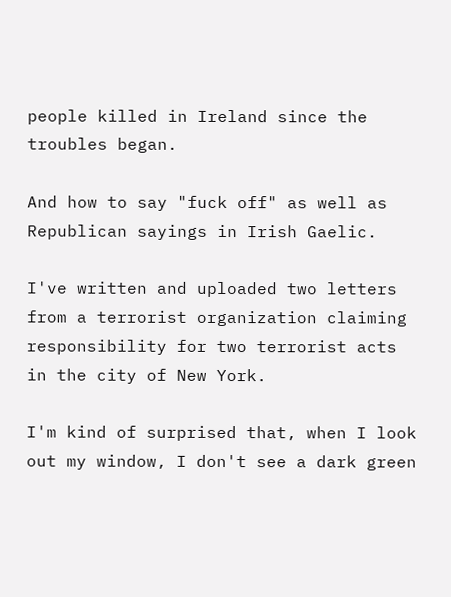people killed in Ireland since the troubles began.

And how to say "fuck off" as well as Republican sayings in Irish Gaelic.

I've written and uploaded two letters from a terrorist organization claiming responsibility for two terrorist acts in the city of New York.

I'm kind of surprised that, when I look out my window, I don't see a dark green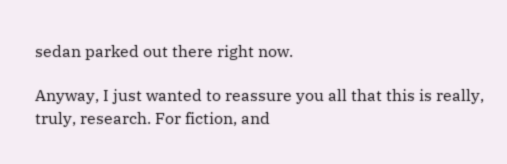sedan parked out there right now.

Anyway, I just wanted to reassure you all that this is really, truly, research. For fiction, and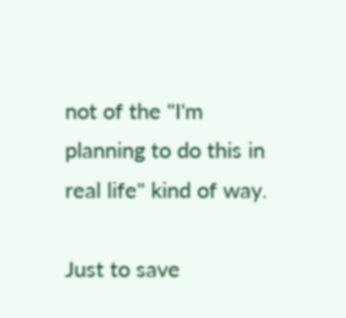not of the "I'm planning to do this in real life" kind of way.

Just to save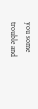you some trouble and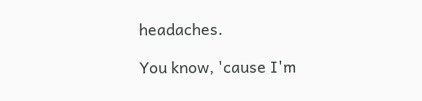headaches.

You know, 'cause I'm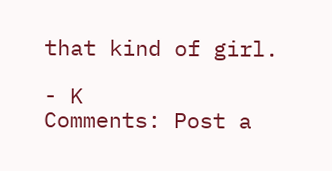that kind of girl.

- K
Comments: Post a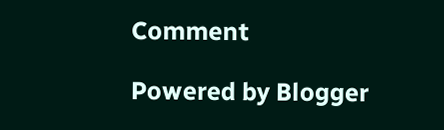Comment

Powered by Blogger